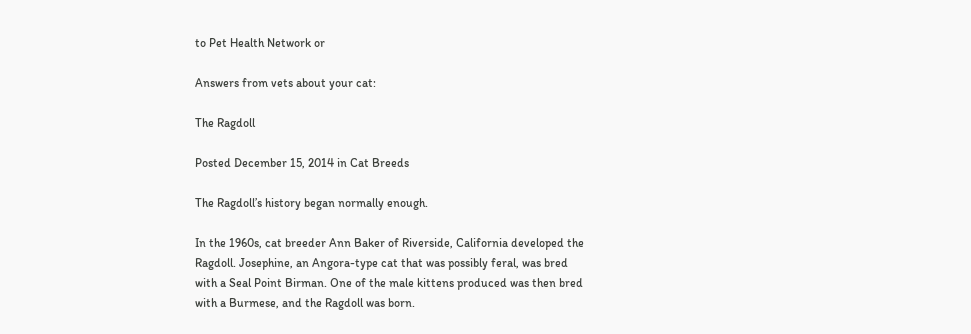to Pet Health Network or

Answers from vets about your cat:

The Ragdoll

Posted December 15, 2014 in Cat Breeds

The Ragdoll’s history began normally enough.

In the 1960s, cat breeder Ann Baker of Riverside, California developed the Ragdoll. Josephine, an Angora-type cat that was possibly feral, was bred with a Seal Point Birman. One of the male kittens produced was then bred with a Burmese, and the Ragdoll was born.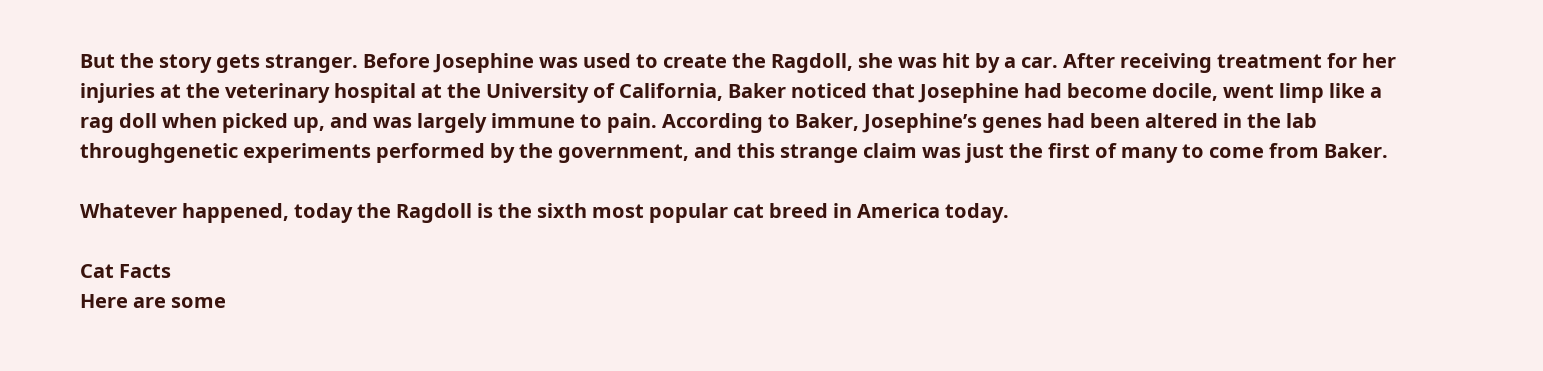But the story gets stranger. Before Josephine was used to create the Ragdoll, she was hit by a car. After receiving treatment for her injuries at the veterinary hospital at the University of California, Baker noticed that Josephine had become docile, went limp like a rag doll when picked up, and was largely immune to pain. According to Baker, Josephine’s genes had been altered in the lab throughgenetic experiments performed by the government, and this strange claim was just the first of many to come from Baker.

Whatever happened, today the Ragdoll is the sixth most popular cat breed in America today.

Cat Facts
Here are some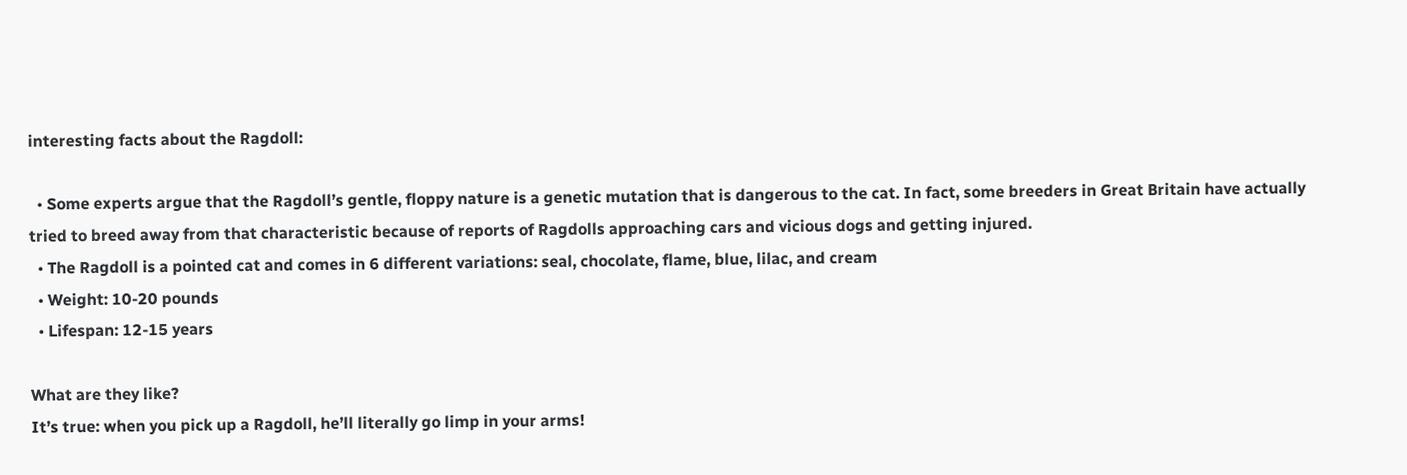interesting facts about the Ragdoll:

  • Some experts argue that the Ragdoll’s gentle, floppy nature is a genetic mutation that is dangerous to the cat. In fact, some breeders in Great Britain have actually tried to breed away from that characteristic because of reports of Ragdolls approaching cars and vicious dogs and getting injured.
  • The Ragdoll is a pointed cat and comes in 6 different variations: seal, chocolate, flame, blue, lilac, and cream
  • Weight: 10-20 pounds
  • Lifespan: 12-15 years

What are they like?
It’s true: when you pick up a Ragdoll, he’ll literally go limp in your arms!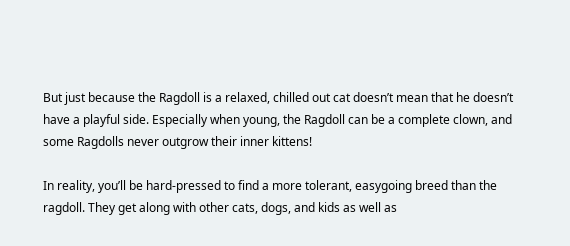But just because the Ragdoll is a relaxed, chilled out cat doesn’t mean that he doesn’t have a playful side. Especially when young, the Ragdoll can be a complete clown, and some Ragdolls never outgrow their inner kittens!

In reality, you’ll be hard-pressed to find a more tolerant, easygoing breed than the ragdoll. They get along with other cats, dogs, and kids as well as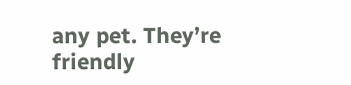any pet. They’re friendly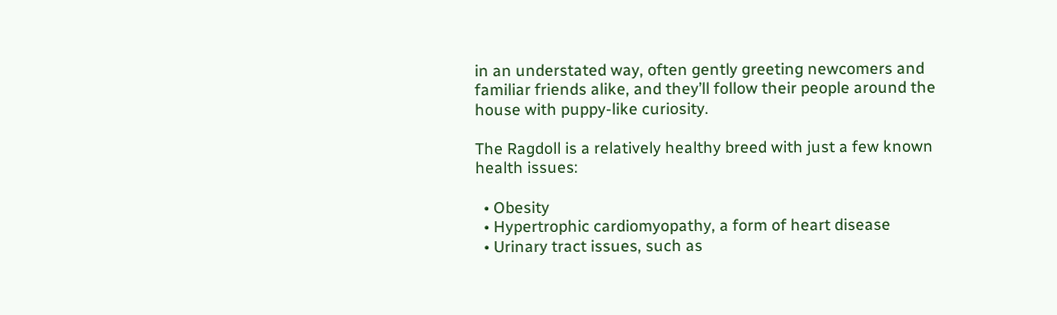in an understated way, often gently greeting newcomers and familiar friends alike, and they’ll follow their people around the house with puppy-like curiosity.

The Ragdoll is a relatively healthy breed with just a few known health issues:

  • Obesity
  • Hypertrophic cardiomyopathy, a form of heart disease
  • Urinary tract issues, such as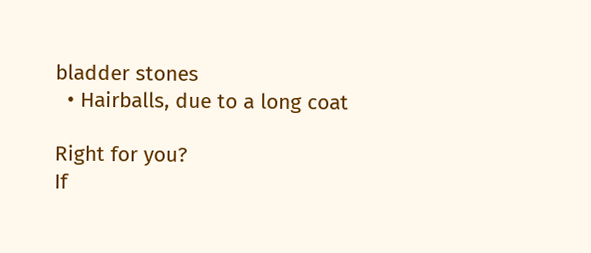bladder stones
  • Hairballs, due to a long coat

Right for you?
If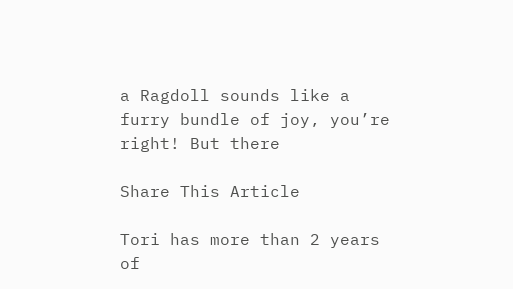a Ragdoll sounds like a furry bundle of joy, you’re right! But there

Share This Article

Tori has more than 2 years of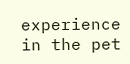experience in the pet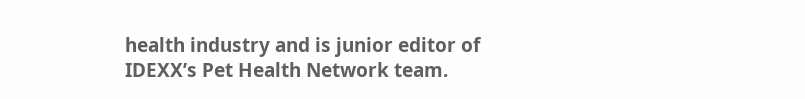health industry and is junior editor of IDEXX’s Pet Health Network team.